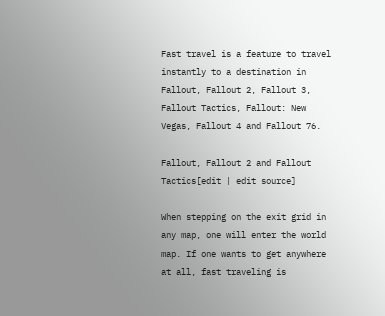Fast travel is a feature to travel instantly to a destination in Fallout, Fallout 2, Fallout 3, Fallout Tactics, Fallout: New Vegas, Fallout 4 and Fallout 76.

Fallout, Fallout 2 and Fallout Tactics[edit | edit source]

When stepping on the exit grid in any map, one will enter the world map. If one wants to get anywhere at all, fast traveling is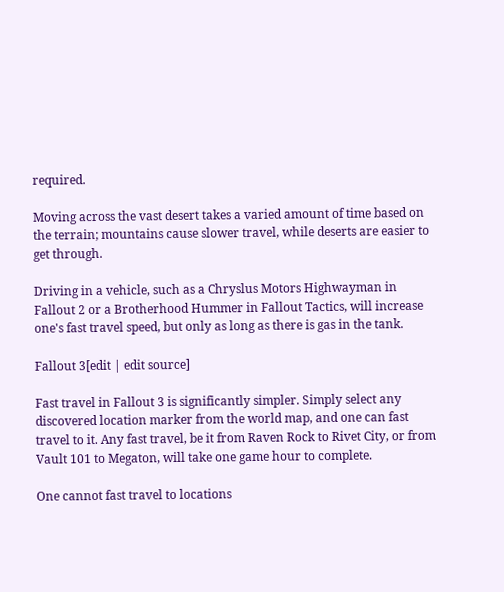required.

Moving across the vast desert takes a varied amount of time based on the terrain; mountains cause slower travel, while deserts are easier to get through.

Driving in a vehicle, such as a Chryslus Motors Highwayman in Fallout 2 or a Brotherhood Hummer in Fallout Tactics, will increase one's fast travel speed, but only as long as there is gas in the tank.

Fallout 3[edit | edit source]

Fast travel in Fallout 3 is significantly simpler. Simply select any discovered location marker from the world map, and one can fast travel to it. Any fast travel, be it from Raven Rock to Rivet City, or from Vault 101 to Megaton, will take one game hour to complete.

One cannot fast travel to locations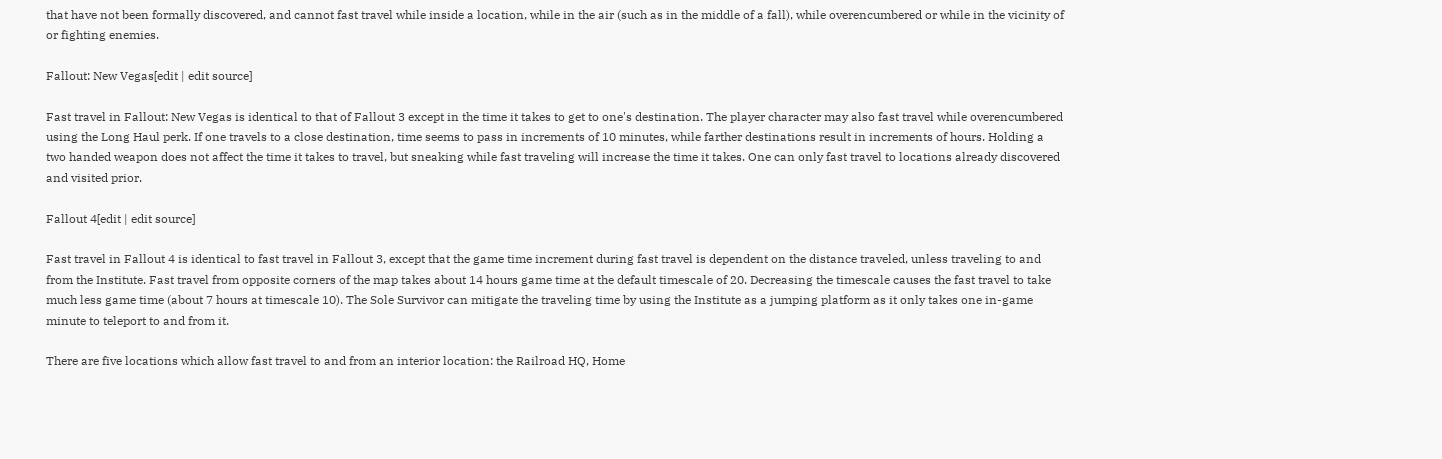that have not been formally discovered, and cannot fast travel while inside a location, while in the air (such as in the middle of a fall), while overencumbered or while in the vicinity of or fighting enemies.

Fallout: New Vegas[edit | edit source]

Fast travel in Fallout: New Vegas is identical to that of Fallout 3 except in the time it takes to get to one's destination. The player character may also fast travel while overencumbered using the Long Haul perk. If one travels to a close destination, time seems to pass in increments of 10 minutes, while farther destinations result in increments of hours. Holding a two handed weapon does not affect the time it takes to travel, but sneaking while fast traveling will increase the time it takes. One can only fast travel to locations already discovered and visited prior.

Fallout 4[edit | edit source]

Fast travel in Fallout 4 is identical to fast travel in Fallout 3, except that the game time increment during fast travel is dependent on the distance traveled, unless traveling to and from the Institute. Fast travel from opposite corners of the map takes about 14 hours game time at the default timescale of 20. Decreasing the timescale causes the fast travel to take much less game time (about 7 hours at timescale 10). The Sole Survivor can mitigate the traveling time by using the Institute as a jumping platform as it only takes one in-game minute to teleport to and from it.

There are five locations which allow fast travel to and from an interior location: the Railroad HQ, Home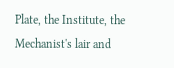Plate, the Institute, the Mechanist's lair and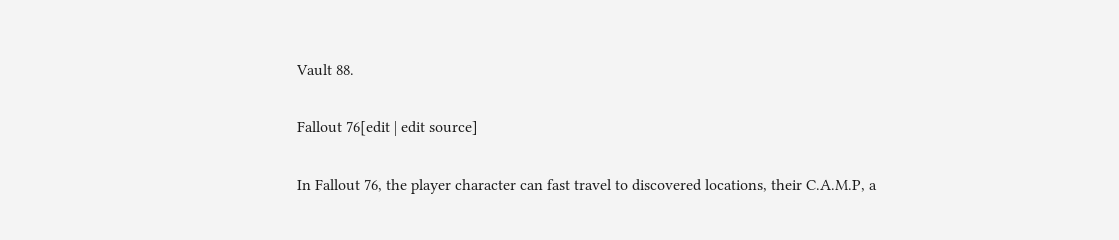Vault 88.

Fallout 76[edit | edit source]

In Fallout 76, the player character can fast travel to discovered locations, their C.A.M.P, a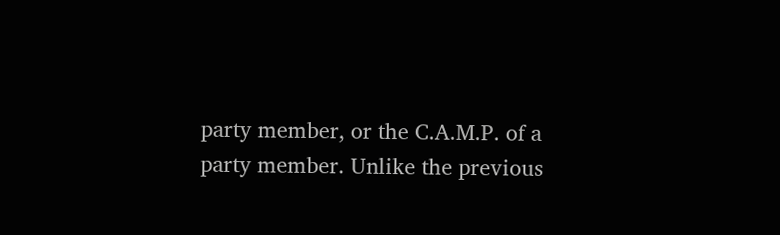party member, or the C.A.M.P. of a party member. Unlike the previous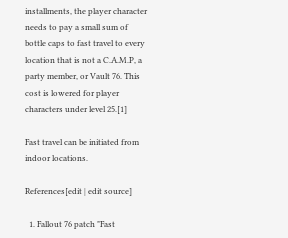installments, the player character needs to pay a small sum of bottle caps to fast travel to every location that is not a C.A.M.P, a party member, or Vault 76. This cost is lowered for player characters under level 25.[1]

Fast travel can be initiated from indoor locations.

References[edit | edit source]

  1. Fallout 76 patch "Fast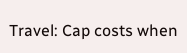Travel: Cap costs when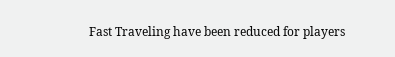Fast Traveling have been reduced for players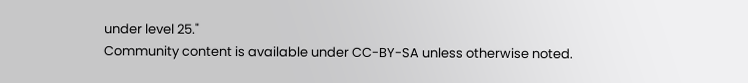under level 25."
Community content is available under CC-BY-SA unless otherwise noted.